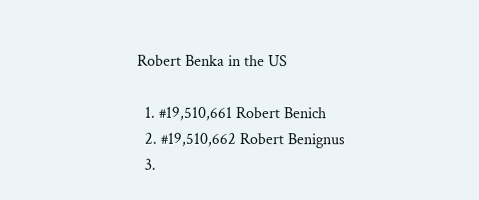Robert Benka in the US

  1. #19,510,661 Robert Benich
  2. #19,510,662 Robert Benignus
  3.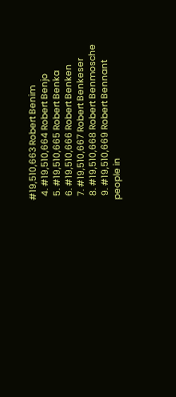#19,510,663 Robert Benim
  4. #19,510,664 Robert Benjo
  5. #19,510,665 Robert Benka
  6. #19,510,666 Robert Benken
  7. #19,510,667 Robert Benkeser
  8. #19,510,668 Robert Benmosche
  9. #19,510,669 Robert Bennant
people in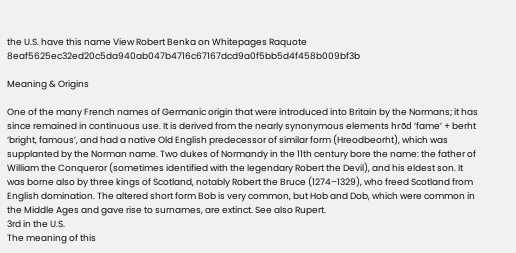the U.S. have this name View Robert Benka on Whitepages Raquote 8eaf5625ec32ed20c5da940ab047b4716c67167dcd9a0f5bb5d4f458b009bf3b

Meaning & Origins

One of the many French names of Germanic origin that were introduced into Britain by the Normans; it has since remained in continuous use. It is derived from the nearly synonymous elements hrōd ‘fame’ + berht ‘bright, famous’, and had a native Old English predecessor of similar form (Hreodbeorht), which was supplanted by the Norman name. Two dukes of Normandy in the 11th century bore the name: the father of William the Conqueror (sometimes identified with the legendary Robert the Devil), and his eldest son. It was borne also by three kings of Scotland, notably Robert the Bruce (1274–1329), who freed Scotland from English domination. The altered short form Bob is very common, but Hob and Dob, which were common in the Middle Ages and gave rise to surnames, are extinct. See also Rupert.
3rd in the U.S.
The meaning of this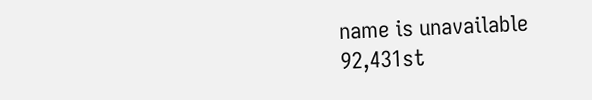name is unavailable
92,431st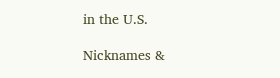in the U.S.

Nicknames &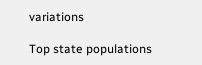variations

Top state populations